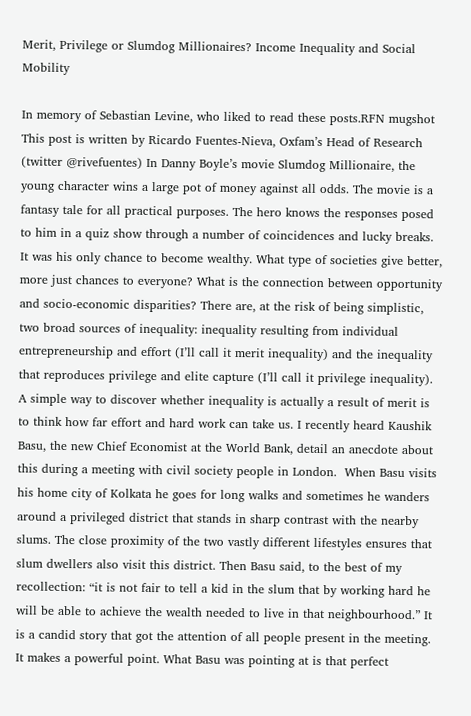Merit, Privilege or Slumdog Millionaires? Income Inequality and Social Mobility

In memory of Sebastian Levine, who liked to read these posts.RFN mugshot This post is written by Ricardo Fuentes-Nieva, Oxfam’s Head of Research (twitter @rivefuentes) In Danny Boyle’s movie Slumdog Millionaire, the young character wins a large pot of money against all odds. The movie is a fantasy tale for all practical purposes. The hero knows the responses posed to him in a quiz show through a number of coincidences and lucky breaks. It was his only chance to become wealthy. What type of societies give better, more just chances to everyone? What is the connection between opportunity and socio-economic disparities? There are, at the risk of being simplistic, two broad sources of inequality: inequality resulting from individual entrepreneurship and effort (I’ll call it merit inequality) and the inequality that reproduces privilege and elite capture (I’ll call it privilege inequality). A simple way to discover whether inequality is actually a result of merit is to think how far effort and hard work can take us. I recently heard Kaushik Basu, the new Chief Economist at the World Bank, detail an anecdote about this during a meeting with civil society people in London.  When Basu visits his home city of Kolkata he goes for long walks and sometimes he wanders around a privileged district that stands in sharp contrast with the nearby slums. The close proximity of the two vastly different lifestyles ensures that slum dwellers also visit this district. Then Basu said, to the best of my recollection: “it is not fair to tell a kid in the slum that by working hard he will be able to achieve the wealth needed to live in that neighbourhood.” It is a candid story that got the attention of all people present in the meeting. It makes a powerful point. What Basu was pointing at is that perfect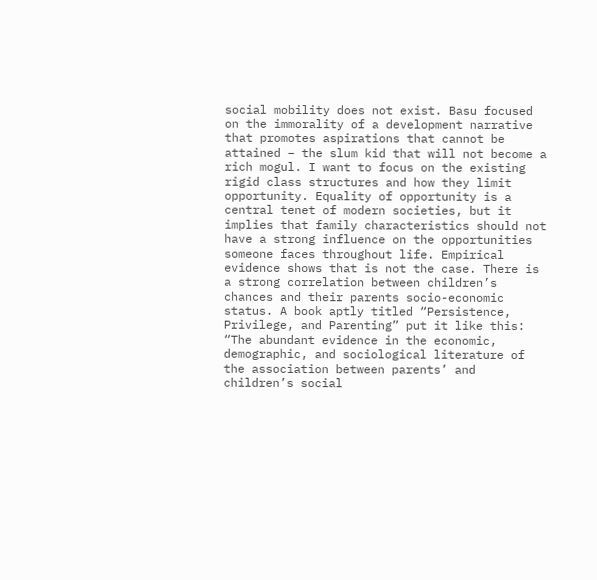social mobility does not exist. Basu focused on the immorality of a development narrative that promotes aspirations that cannot be attained – the slum kid that will not become a rich mogul. I want to focus on the existing rigid class structures and how they limit opportunity. Equality of opportunity is a central tenet of modern societies, but it implies that family characteristics should not have a strong influence on the opportunities someone faces throughout life. Empirical evidence shows that is not the case. There is a strong correlation between children’s chances and their parents socio-economic status. A book aptly titled “Persistence, Privilege, and Parenting” put it like this: “The abundant evidence in the economic, demographic, and sociological literature of the association between parents’ and children’s social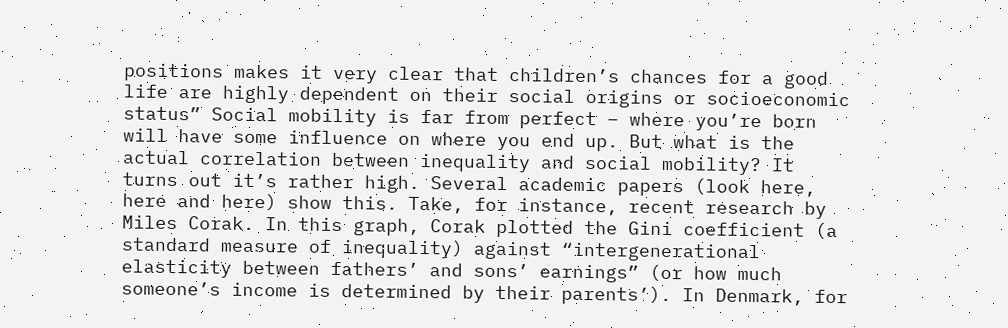positions makes it very clear that children’s chances for a good life are highly dependent on their social origins or socioeconomic status” Social mobility is far from perfect – where you’re born will have some influence on where you end up. But what is the actual correlation between inequality and social mobility? It turns out it’s rather high. Several academic papers (look here, here and here) show this. Take, for instance, recent research by Miles Corak. In this graph, Corak plotted the Gini coefficient (a standard measure of inequality) against “intergenerational elasticity between fathers’ and sons’ earnings” (or how much someone’s income is determined by their parents’). In Denmark, for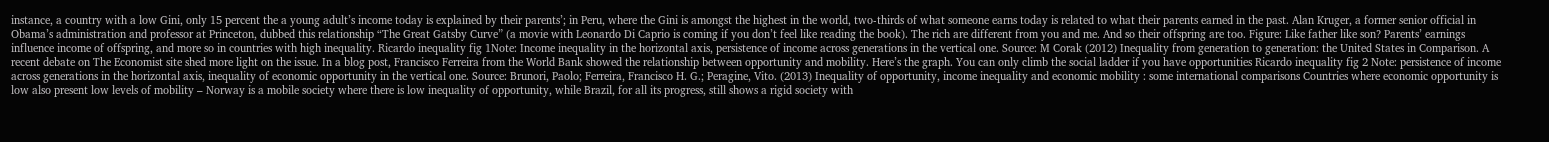instance, a country with a low Gini, only 15 percent the a young adult’s income today is explained by their parents’; in Peru, where the Gini is amongst the highest in the world, two-thirds of what someone earns today is related to what their parents earned in the past. Alan Kruger, a former senior official in Obama’s administration and professor at Princeton, dubbed this relationship “The Great Gatsby Curve” (a movie with Leonardo Di Caprio is coming if you don’t feel like reading the book). The rich are different from you and me. And so their offspring are too. Figure: Like father like son? Parents’ earnings influence income of offspring, and more so in countries with high inequality. Ricardo inequality fig 1Note: Income inequality in the horizontal axis, persistence of income across generations in the vertical one. Source: M Corak (2012) Inequality from generation to generation: the United States in Comparison. A recent debate on The Economist site shed more light on the issue. In a blog post, Francisco Ferreira from the World Bank showed the relationship between opportunity and mobility. Here’s the graph. You can only climb the social ladder if you have opportunities Ricardo inequality fig 2 Note: persistence of income across generations in the horizontal axis, inequality of economic opportunity in the vertical one. Source: Brunori, Paolo; Ferreira, Francisco H. G.; Peragine, Vito. (2013) Inequality of opportunity, income inequality and economic mobility : some international comparisons Countries where economic opportunity is low also present low levels of mobility – Norway is a mobile society where there is low inequality of opportunity, while Brazil, for all its progress, still shows a rigid society with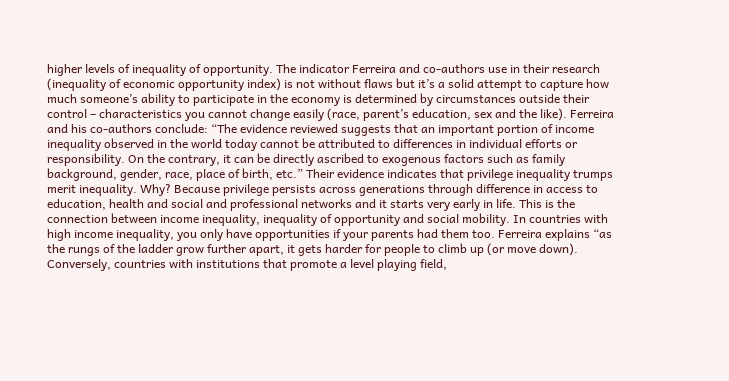higher levels of inequality of opportunity. The indicator Ferreira and co-authors use in their research (inequality of economic opportunity index) is not without flaws but it’s a solid attempt to capture how much someone’s ability to participate in the economy is determined by circumstances outside their control – characteristics you cannot change easily (race, parent’s education, sex and the like). Ferreira and his co-authors conclude: “The evidence reviewed suggests that an important portion of income inequality observed in the world today cannot be attributed to differences in individual efforts or responsibility. On the contrary, it can be directly ascribed to exogenous factors such as family background, gender, race, place of birth, etc.” Their evidence indicates that privilege inequality trumps merit inequality. Why? Because privilege persists across generations through difference in access to education, health and social and professional networks and it starts very early in life. This is the connection between income inequality, inequality of opportunity and social mobility. In countries with high income inequality, you only have opportunities if your parents had them too. Ferreira explains “as the rungs of the ladder grow further apart, it gets harder for people to climb up (or move down). Conversely, countries with institutions that promote a level playing field,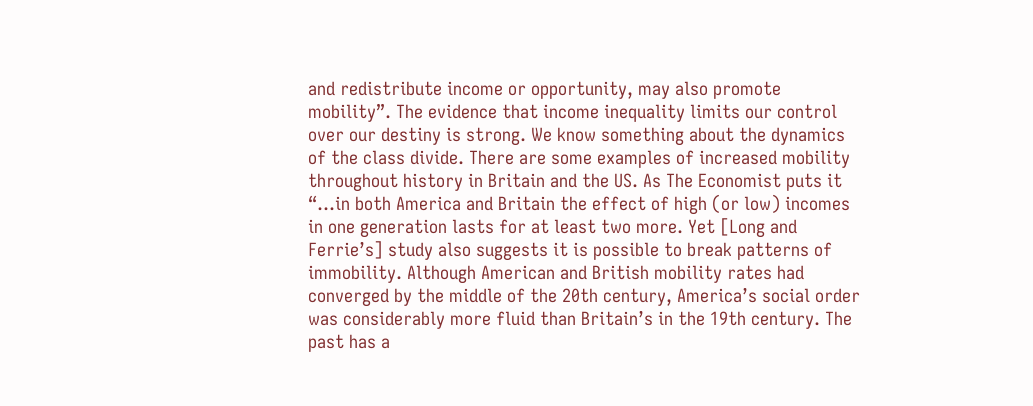and redistribute income or opportunity, may also promote mobility”. The evidence that income inequality limits our control over our destiny is strong. We know something about the dynamics of the class divide. There are some examples of increased mobility throughout history in Britain and the US. As The Economist puts it “…in both America and Britain the effect of high (or low) incomes in one generation lasts for at least two more. Yet [Long and Ferrie’s] study also suggests it is possible to break patterns of immobility. Although American and British mobility rates had converged by the middle of the 20th century, America’s social order was considerably more fluid than Britain’s in the 19th century. The past has a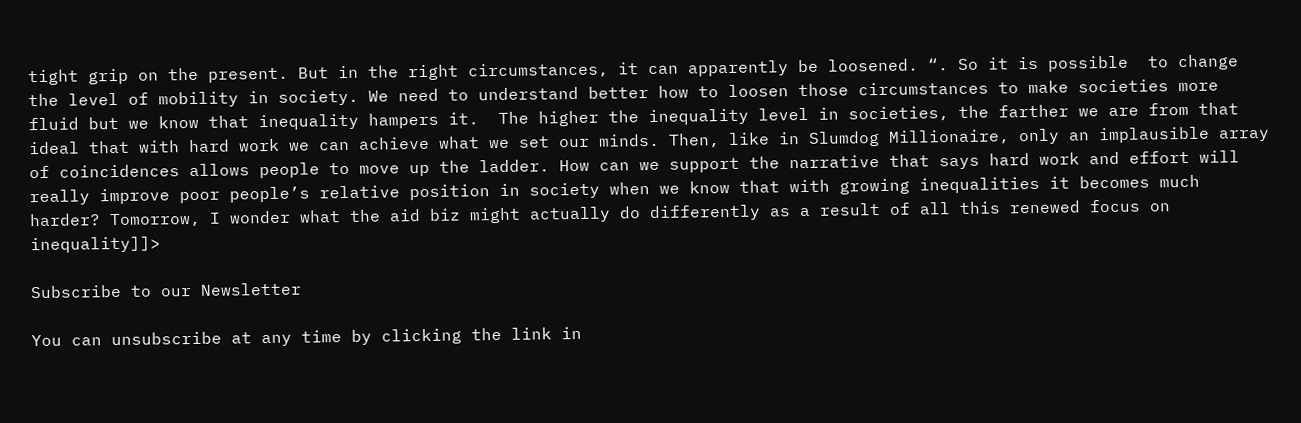tight grip on the present. But in the right circumstances, it can apparently be loosened. “. So it is possible  to change the level of mobility in society. We need to understand better how to loosen those circumstances to make societies more fluid but we know that inequality hampers it.  The higher the inequality level in societies, the farther we are from that ideal that with hard work we can achieve what we set our minds. Then, like in Slumdog Millionaire, only an implausible array of coincidences allows people to move up the ladder. How can we support the narrative that says hard work and effort will really improve poor people’s relative position in society when we know that with growing inequalities it becomes much harder? Tomorrow, I wonder what the aid biz might actually do differently as a result of all this renewed focus on inequality]]>

Subscribe to our Newsletter

You can unsubscribe at any time by clicking the link in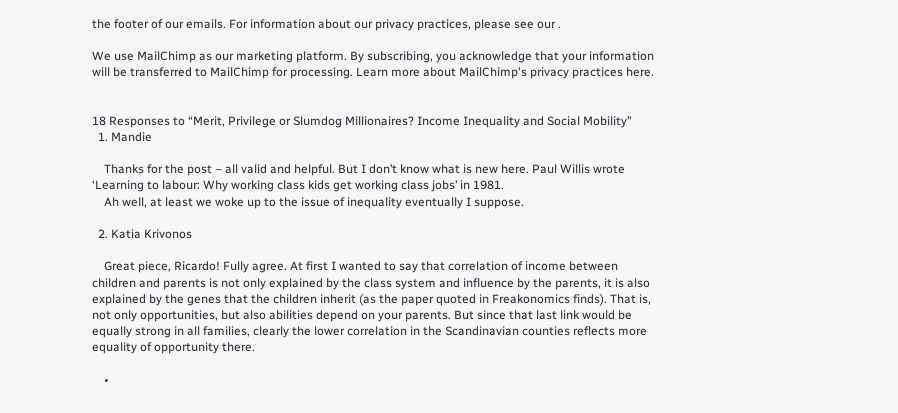the footer of our emails. For information about our privacy practices, please see our .

We use MailChimp as our marketing platform. By subscribing, you acknowledge that your information will be transferred to MailChimp for processing. Learn more about MailChimp's privacy practices here.


18 Responses to “Merit, Privilege or Slumdog Millionaires? Income Inequality and Social Mobility”
  1. Mandie

    Thanks for the post – all valid and helpful. But I don’t know what is new here. Paul Willis wrote ‘Learning to labour: Why working class kids get working class jobs’ in 1981.
    Ah well, at least we woke up to the issue of inequality eventually I suppose.

  2. Katia Krivonos

    Great piece, Ricardo! Fully agree. At first I wanted to say that correlation of income between children and parents is not only explained by the class system and influence by the parents, it is also explained by the genes that the children inherit (as the paper quoted in Freakonomics finds). That is, not only opportunities, but also abilities depend on your parents. But since that last link would be equally strong in all families, clearly the lower correlation in the Scandinavian counties reflects more equality of opportunity there.

    •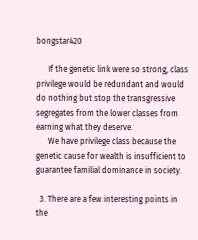bongstar420

      If the genetic link were so strong, class privilege would be redundant and would do nothing but stop the transgressive segregates from the lower classes from earning what they deserve.
      We have privilege class because the genetic cause for wealth is insufficient to guarantee familial dominance in society.

  3. There are a few interesting points in the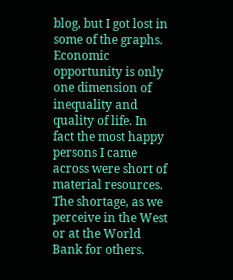blog, but I got lost in some of the graphs. Economic opportunity is only one dimension of inequality and quality of life. In fact the most happy persons I came across were short of material resources. The shortage, as we perceive in the West or at the World Bank for others.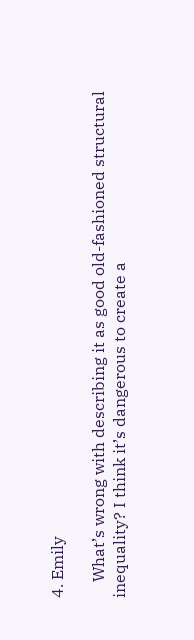4. Emily

    What’s wrong with describing it as good old-fashioned structural inequality? I think it’s dangerous to create a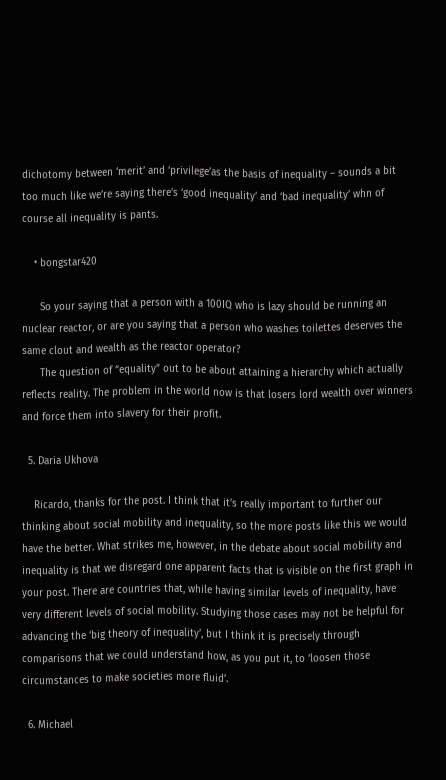dichotomy between ‘merit’ and ‘privilege’as the basis of inequality – sounds a bit too much like we’re saying there’s ‘good inequality’ and ‘bad inequality’ whn of course all inequality is pants.

    • bongstar420

      So your saying that a person with a 100IQ who is lazy should be running an nuclear reactor, or are you saying that a person who washes toilettes deserves the same clout and wealth as the reactor operator?
      The question of “equality” out to be about attaining a hierarchy which actually reflects reality. The problem in the world now is that losers lord wealth over winners and force them into slavery for their profit.

  5. Daria Ukhova

    Ricardo, thanks for the post. I think that it’s really important to further our thinking about social mobility and inequality, so the more posts like this we would have the better. What strikes me, however, in the debate about social mobility and inequality is that we disregard one apparent facts that is visible on the first graph in your post. There are countries that, while having similar levels of inequality, have very different levels of social mobility. Studying those cases may not be helpful for advancing the ‘big theory of inequality’, but I think it is precisely through comparisons that we could understand how, as you put it, to ‘loosen those circumstances to make societies more fluid’.

  6. Michael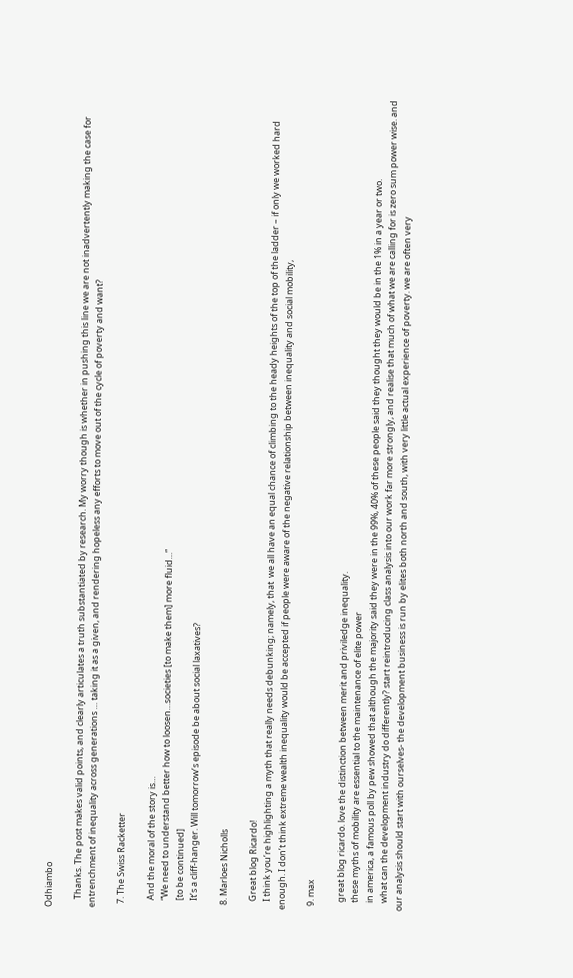Odhiambo

    Thanks. The post makes valid points, and clearly articulates a truth substantiated by research. My worry though is whether in pushing this line we are not inadvertently making the case for entrenchment of inequality across generations … taking it as a given, and rendering hopeless any efforts to move out of the cycle of poverty and want?

  7. The Swiss Racketter

    And the moral of the story is…
    “We need to understand better how to loosen…societies [to make them] more fluid…”
    [to be continued]
    It’s a cliff-hanger. Will tomorrow’s episode be about social laxatives?

  8. Marloes Nicholls

    Great blog Ricardo!
    I think you’re highlighting a myth that really needs debunking; namely, that  we all have an equal chance of climbing to the heady heights of the top of the ladder – if only we worked hard enough. I don’t think extreme wealth inequality would be accepted if people were aware of the negative relationship between inequality and social mobility,

  9. max

    great blog ricardo. love the distinction between merit and priviledge inequality.
    these myths of mobility are essential to the maintenance of elite power
    in america, a famous poll by pew showed that although the majority said they were in the 99%, 40% of these people said they thought they would be in the 1% in a year or two.
    what can the development industry do differently? start reintroducing class analysis into our work far more strongly, and realise that much of what we are calling for is zero sum power wise. and our analysis should start with ourselves- the development business is run by elites both north and south, with very little actual experience of poverty. we are often very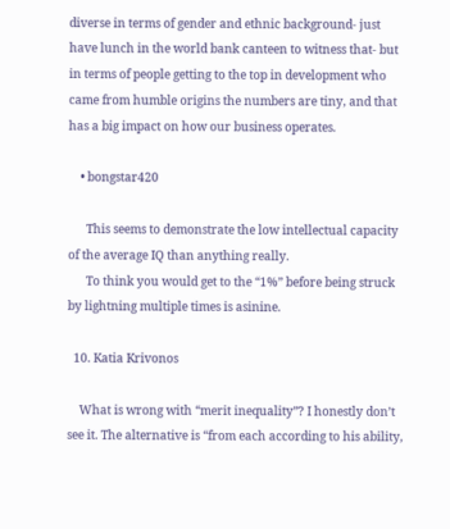diverse in terms of gender and ethnic background- just have lunch in the world bank canteen to witness that- but in terms of people getting to the top in development who came from humble origins the numbers are tiny, and that has a big impact on how our business operates.

    • bongstar420

      This seems to demonstrate the low intellectual capacity of the average IQ than anything really.
      To think you would get to the “1%” before being struck by lightning multiple times is asinine.

  10. Katia Krivonos

    What is wrong with “merit inequality”? I honestly don’t see it. The alternative is “from each according to his ability,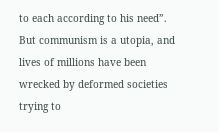to each according to his need”. But communism is a utopia, and lives of millions have been wrecked by deformed societies trying to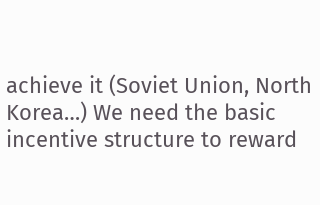achieve it (Soviet Union, North Korea…) We need the basic incentive structure to reward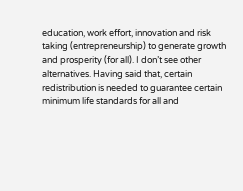education, work effort, innovation and risk taking (entrepreneurship) to generate growth and prosperity (for all). I don’t see other alternatives. Having said that, certain redistribution is needed to guarantee certain minimum life standards for all and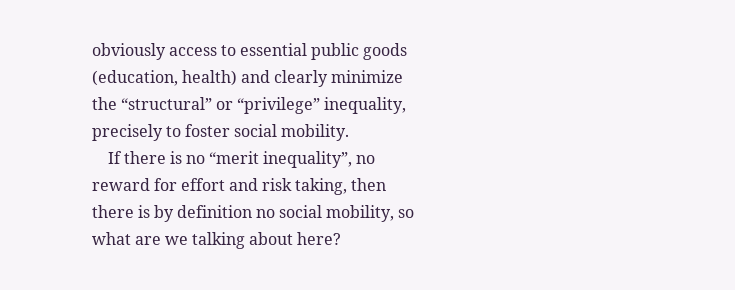obviously access to essential public goods (education, health) and clearly minimize the “structural” or “privilege” inequality, precisely to foster social mobility.
    If there is no “merit inequality”, no reward for effort and risk taking, then there is by definition no social mobility, so what are we talking about here?